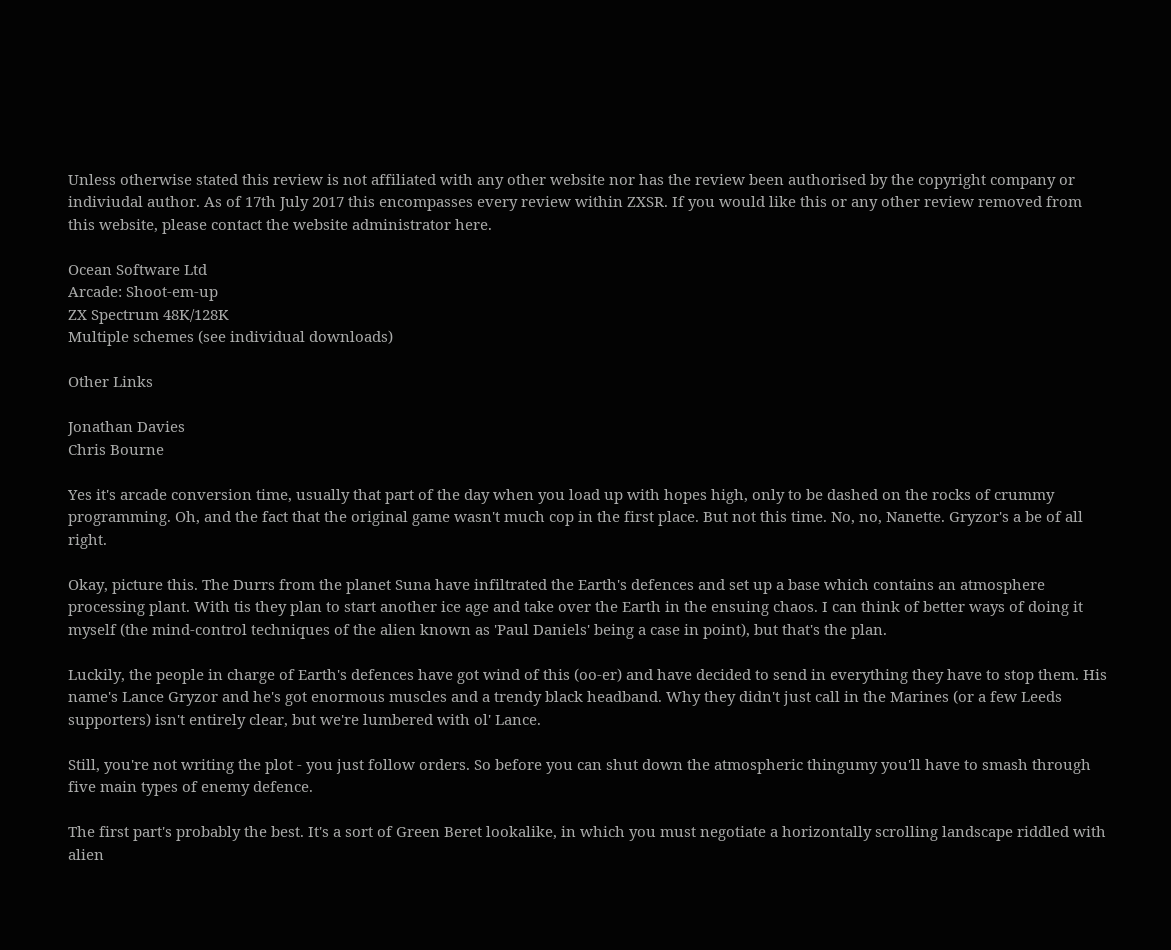Unless otherwise stated this review is not affiliated with any other website nor has the review been authorised by the copyright company or indiviudal author. As of 17th July 2017 this encompasses every review within ZXSR. If you would like this or any other review removed from this website, please contact the website administrator here.

Ocean Software Ltd
Arcade: Shoot-em-up
ZX Spectrum 48K/128K
Multiple schemes (see individual downloads)

Other Links

Jonathan Davies
Chris Bourne

Yes it's arcade conversion time, usually that part of the day when you load up with hopes high, only to be dashed on the rocks of crummy programming. Oh, and the fact that the original game wasn't much cop in the first place. But not this time. No, no, Nanette. Gryzor's a be of all right.

Okay, picture this. The Durrs from the planet Suna have infiltrated the Earth's defences and set up a base which contains an atmosphere processing plant. With tis they plan to start another ice age and take over the Earth in the ensuing chaos. I can think of better ways of doing it myself (the mind-control techniques of the alien known as 'Paul Daniels' being a case in point), but that's the plan.

Luckily, the people in charge of Earth's defences have got wind of this (oo-er) and have decided to send in everything they have to stop them. His name's Lance Gryzor and he's got enormous muscles and a trendy black headband. Why they didn't just call in the Marines (or a few Leeds supporters) isn't entirely clear, but we're lumbered with ol' Lance.

Still, you're not writing the plot - you just follow orders. So before you can shut down the atmospheric thingumy you'll have to smash through five main types of enemy defence.

The first part's probably the best. It's a sort of Green Beret lookalike, in which you must negotiate a horizontally scrolling landscape riddled with alien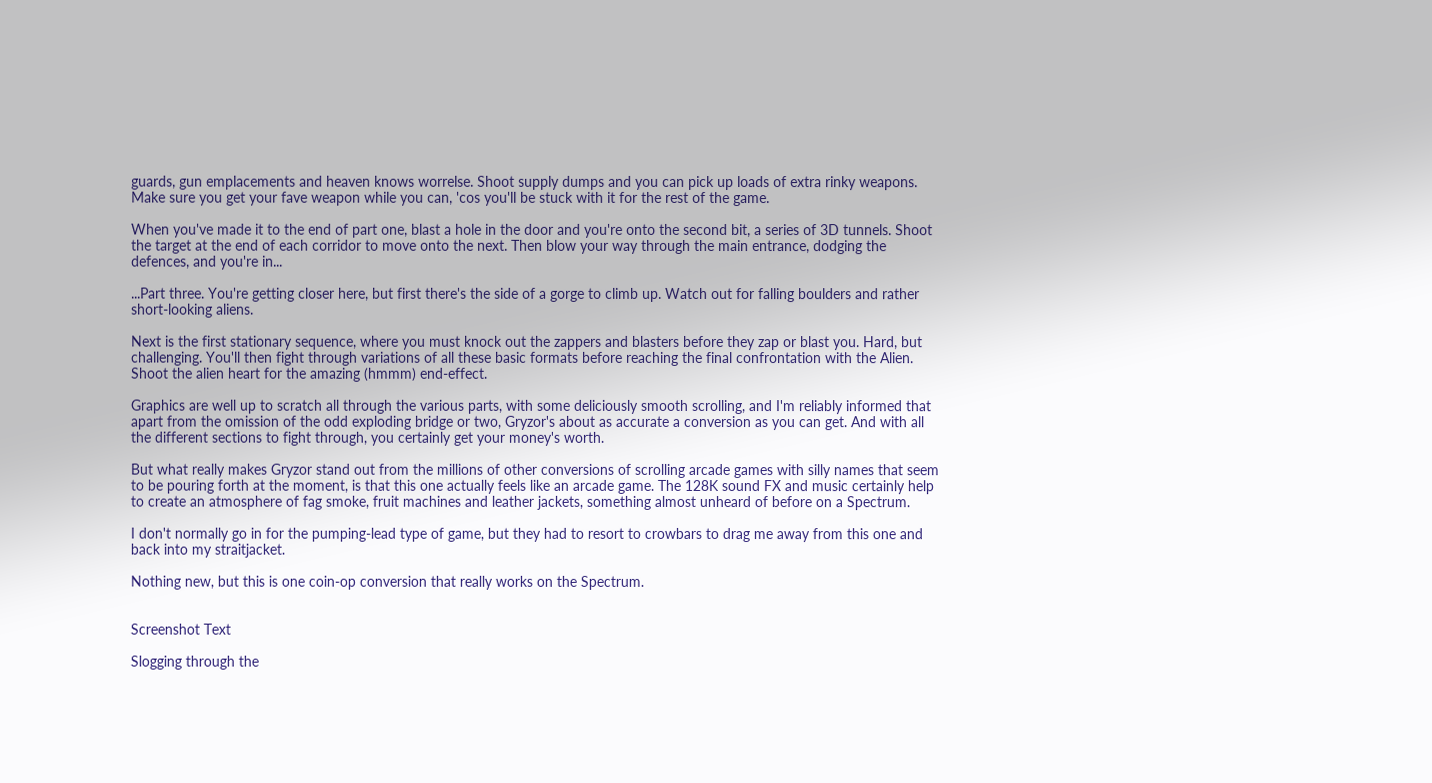guards, gun emplacements and heaven knows worrelse. Shoot supply dumps and you can pick up loads of extra rinky weapons. Make sure you get your fave weapon while you can, 'cos you'll be stuck with it for the rest of the game.

When you've made it to the end of part one, blast a hole in the door and you're onto the second bit, a series of 3D tunnels. Shoot the target at the end of each corridor to move onto the next. Then blow your way through the main entrance, dodging the defences, and you're in...

...Part three. You're getting closer here, but first there's the side of a gorge to climb up. Watch out for falling boulders and rather short-looking aliens.

Next is the first stationary sequence, where you must knock out the zappers and blasters before they zap or blast you. Hard, but challenging. You'll then fight through variations of all these basic formats before reaching the final confrontation with the Alien. Shoot the alien heart for the amazing (hmmm) end-effect.

Graphics are well up to scratch all through the various parts, with some deliciously smooth scrolling, and I'm reliably informed that apart from the omission of the odd exploding bridge or two, Gryzor's about as accurate a conversion as you can get. And with all the different sections to fight through, you certainly get your money's worth.

But what really makes Gryzor stand out from the millions of other conversions of scrolling arcade games with silly names that seem to be pouring forth at the moment, is that this one actually feels like an arcade game. The 128K sound FX and music certainly help to create an atmosphere of fag smoke, fruit machines and leather jackets, something almost unheard of before on a Spectrum.

I don't normally go in for the pumping-lead type of game, but they had to resort to crowbars to drag me away from this one and back into my straitjacket.

Nothing new, but this is one coin-op conversion that really works on the Spectrum.


Screenshot Text

Slogging through the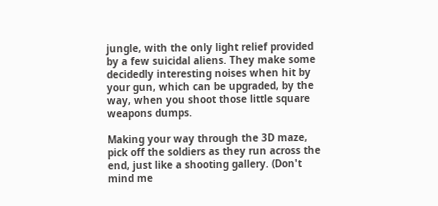jungle, with the only light relief provided by a few suicidal aliens. They make some decidedly interesting noises when hit by your gun, which can be upgraded, by the way, when you shoot those little square weapons dumps.

Making your way through the 3D maze, pick off the soldiers as they run across the end, just like a shooting gallery. (Don't mind me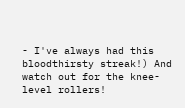- I've always had this bloodthirsty streak!) And watch out for the knee-level rollers!